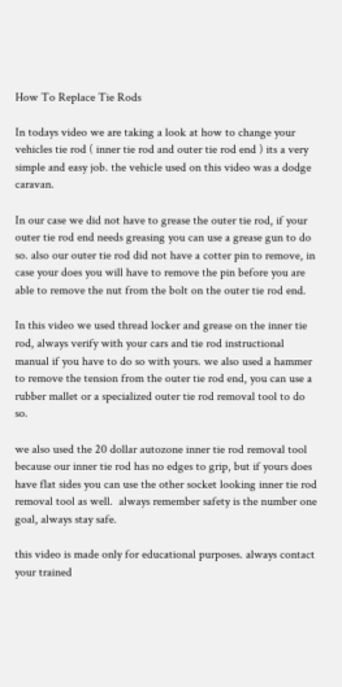How To Replace Tie Rods

In todays video we are taking a look at how to change your vehicles tie rod ( inner tie rod and outer tie rod end ) its a very simple and easy job. the vehicle used on this video was a dodge caravan.

In our case we did not have to grease the outer tie rod, if your outer tie rod end needs greasing you can use a grease gun to do so. also our outer tie rod did not have a cotter pin to remove, in case your does you will have to remove the pin before you are able to remove the nut from the bolt on the outer tie rod end.

In this video we used thread locker and grease on the inner tie rod, always verify with your cars and tie rod instructional manual if you have to do so with yours. we also used a hammer to remove the tension from the outer tie rod end, you can use a rubber mallet or a specialized outer tie rod removal tool to do so.

we also used the 20 dollar autozone inner tie rod removal tool because our inner tie rod has no edges to grip, but if yours does have flat sides you can use the other socket looking inner tie rod removal tool as well.  always remember safety is the number one goal, always stay safe.

this video is made only for educational purposes. always contact your trained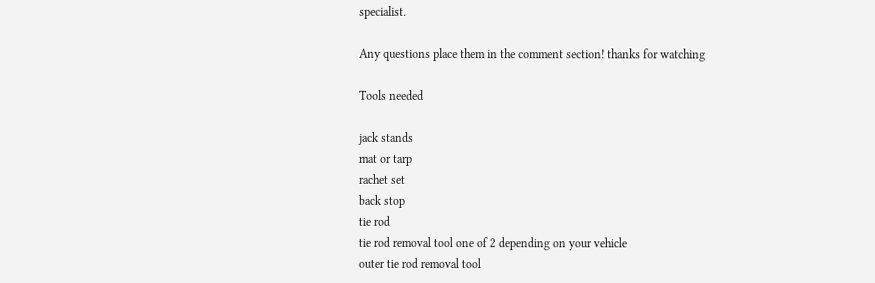specialist.

Any questions place them in the comment section! thanks for watching

Tools needed

jack stands
mat or tarp
rachet set
back stop
tie rod
tie rod removal tool one of 2 depending on your vehicle
outer tie rod removal tool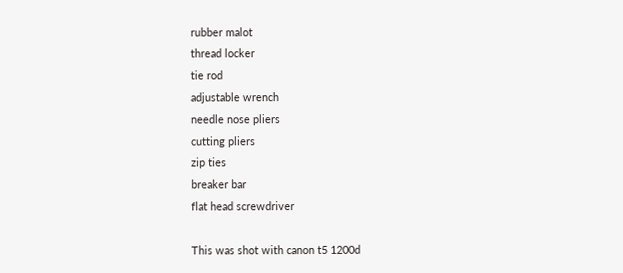rubber malot
thread locker
tie rod
adjustable wrench
needle nose pliers
cutting pliers
zip ties
breaker bar
flat head screwdriver

This was shot with canon t5 1200d